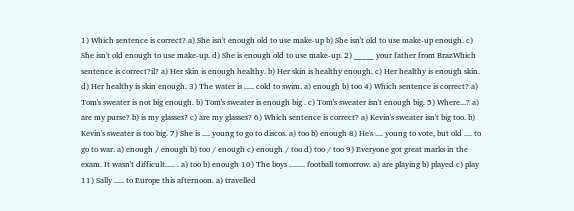1) Which sentence is correct? a) She isn't enough old to use make-up b) She isn't old to use make-up enough. c) She isn't old enough to use make-up. d) She is enough old to use make-up. 2) _____ your father from BrazWhich sentence is correct?il? a) Her skin is enough healthy. b) Her skin is healthy enough. c) Her healthy is enough skin. d) Her healthy is skin enough. 3) The water is ..... cold to swim. a) enough b) too 4) Which sentence is correct? a) Tom's sweater is not big enough. b) Tom's sweater is enough big . c) Tom's sweater isn't enough big. 5) Where...? a) are my purse? b) is my glasses? c) are my glasses? 6) Which sentence is correct? a) Kevin's sweater isn't big too. b) Kevin's sweater is too big. 7) She is .... young to go to discos. a) too b) enough 8) He's .... young to vote, but old .... to go to war. a) enough / enough b) too / enough c) enough / too d) too / too 9) Everyone got great marks in the exam. It wasn't difficult..... . a) too b) enough 10) The boys ........ football tomorrow. a) are playing b) played c) play 11) Sally ..... to Europe this afternoon. a) travelled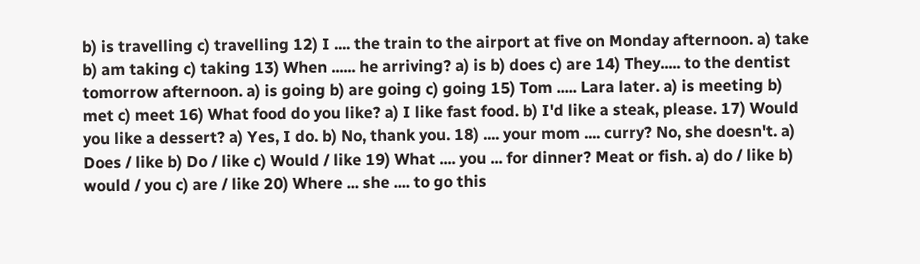b) is travelling c) travelling 12) I .... the train to the airport at five on Monday afternoon. a) take b) am taking c) taking 13) When ...... he arriving? a) is b) does c) are 14) They..... to the dentist tomorrow afternoon. a) is going b) are going c) going 15) Tom ..... Lara later. a) is meeting b) met c) meet 16) What food do you like? a) I like fast food. b) I'd like a steak, please. 17) Would you like a dessert? a) Yes, I do. b) No, thank you. 18) .... your mom .... curry? No, she doesn't. a) Does / like b) Do / like c) Would / like 19) What .... you ... for dinner? Meat or fish. a) do / like b) would / you c) are / like 20) Where ... she .... to go this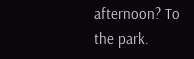afternoon? To the park.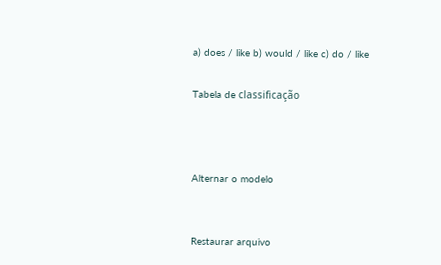a) does / like b) would / like c) do / like

Tabela de classificação



Alternar o modelo


Restaurar arquivo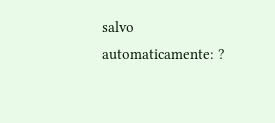salvo automaticamente: ?